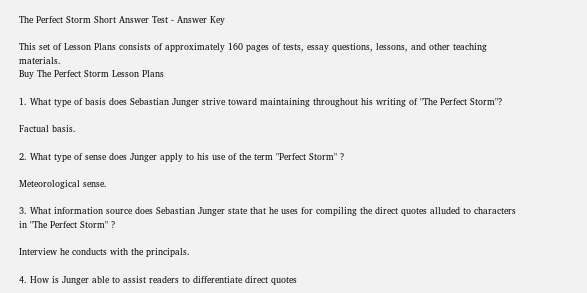The Perfect Storm Short Answer Test - Answer Key

This set of Lesson Plans consists of approximately 160 pages of tests, essay questions, lessons, and other teaching materials.
Buy The Perfect Storm Lesson Plans

1. What type of basis does Sebastian Junger strive toward maintaining throughout his writing of "The Perfect Storm"?

Factual basis.

2. What type of sense does Junger apply to his use of the term "Perfect Storm" ?

Meteorological sense.

3. What information source does Sebastian Junger state that he uses for compiling the direct quotes alluded to characters in "The Perfect Storm" ?

Interview he conducts with the principals.

4. How is Junger able to assist readers to differentiate direct quotes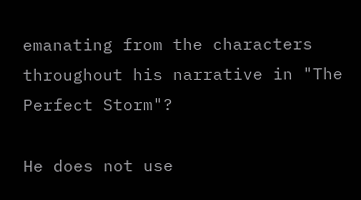emanating from the characters throughout his narrative in "The Perfect Storm"?

He does not use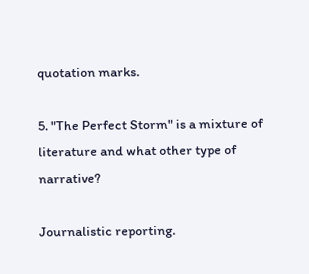quotation marks.

5. "The Perfect Storm" is a mixture of literature and what other type of narrative?

Journalistic reporting.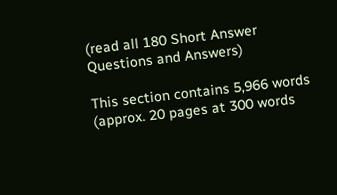(read all 180 Short Answer Questions and Answers)

This section contains 5,966 words
(approx. 20 pages at 300 words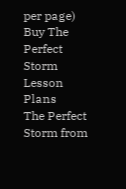per page)
Buy The Perfect Storm Lesson Plans
The Perfect Storm from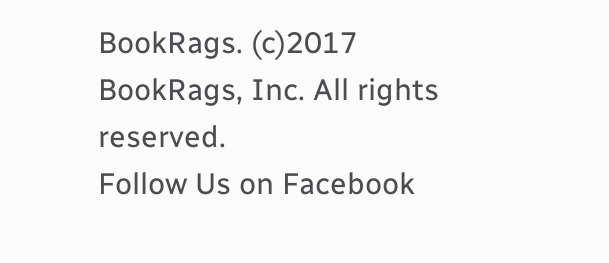BookRags. (c)2017 BookRags, Inc. All rights reserved.
Follow Us on Facebook